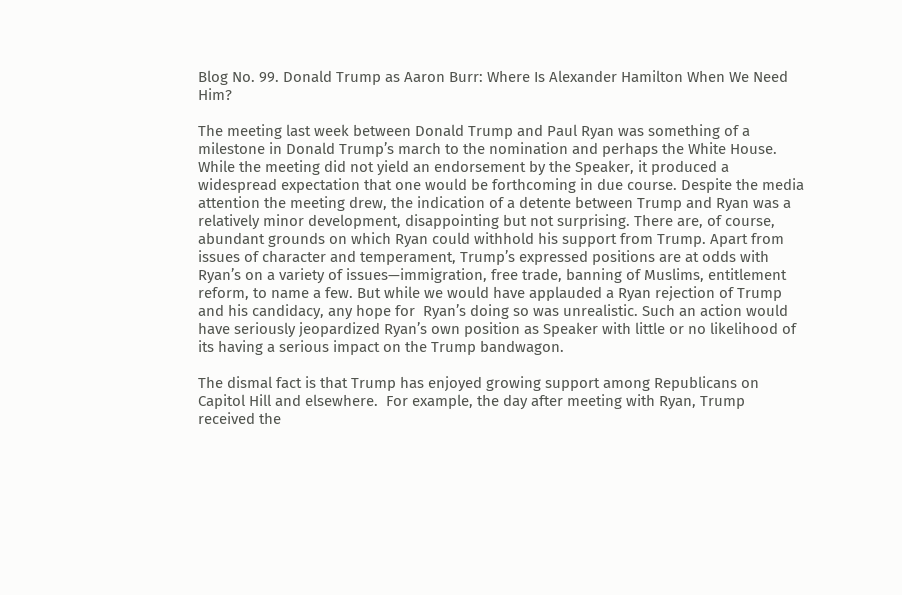Blog No. 99. Donald Trump as Aaron Burr: Where Is Alexander Hamilton When We Need Him?

The meeting last week between Donald Trump and Paul Ryan was something of a milestone in Donald Trump’s march to the nomination and perhaps the White House. While the meeting did not yield an endorsement by the Speaker, it produced a widespread expectation that one would be forthcoming in due course. Despite the media attention the meeting drew, the indication of a detente between Trump and Ryan was a relatively minor development, disappointing but not surprising. There are, of course, abundant grounds on which Ryan could withhold his support from Trump. Apart from issues of character and temperament, Trump’s expressed positions are at odds with Ryan’s on a variety of issues—immigration, free trade, banning of Muslims, entitlement reform, to name a few. But while we would have applauded a Ryan rejection of Trump and his candidacy, any hope for  Ryan’s doing so was unrealistic. Such an action would have seriously jeopardized Ryan’s own position as Speaker with little or no likelihood of its having a serious impact on the Trump bandwagon.

The dismal fact is that Trump has enjoyed growing support among Republicans on Capitol Hill and elsewhere.  For example, the day after meeting with Ryan, Trump received the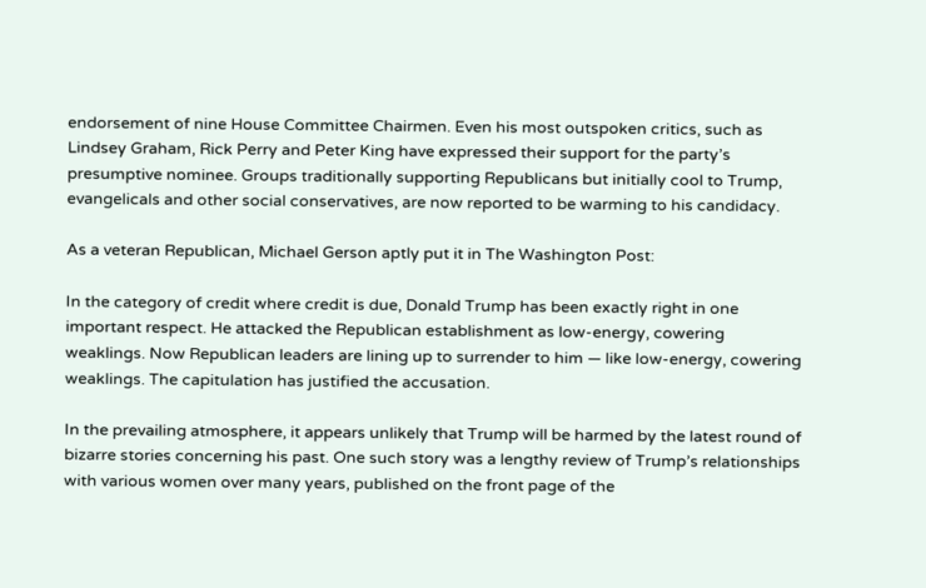endorsement of nine House Committee Chairmen. Even his most outspoken critics, such as Lindsey Graham, Rick Perry and Peter King have expressed their support for the party’s presumptive nominee. Groups traditionally supporting Republicans but initially cool to Trump, evangelicals and other social conservatives, are now reported to be warming to his candidacy.

As a veteran Republican, Michael Gerson aptly put it in The Washington Post:

In the category of credit where credit is due, Donald Trump has been exactly right in one important respect. He attacked the Republican establishment as low-energy, cowering weaklings. Now Republican leaders are lining up to surrender to him — like low-energy, cowering weaklings. The capitulation has justified the accusation.

In the prevailing atmosphere, it appears unlikely that Trump will be harmed by the latest round of bizarre stories concerning his past. One such story was a lengthy review of Trump’s relationships with various women over many years, published on the front page of the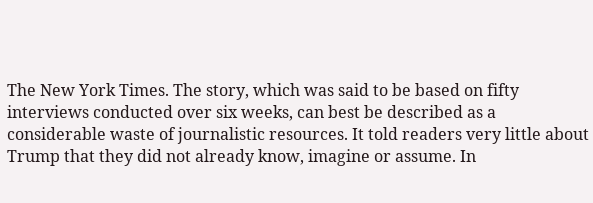The New York Times. The story, which was said to be based on fifty interviews conducted over six weeks, can best be described as a considerable waste of journalistic resources. It told readers very little about Trump that they did not already know, imagine or assume. In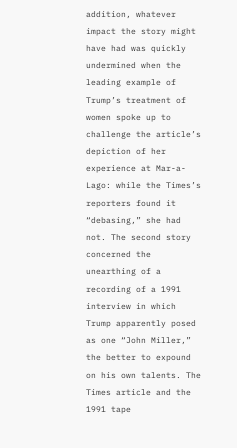addition, whatever impact the story might have had was quickly undermined when the leading example of Trump’s treatment of women spoke up to challenge the article’s depiction of her experience at Mar-a-Lago: while the Times’s reporters found it “debasing,” she had not. The second story concerned the unearthing of a recording of a 1991 interview in which Trump apparently posed as one “John Miller,” the better to expound on his own talents. The Times article and the 1991 tape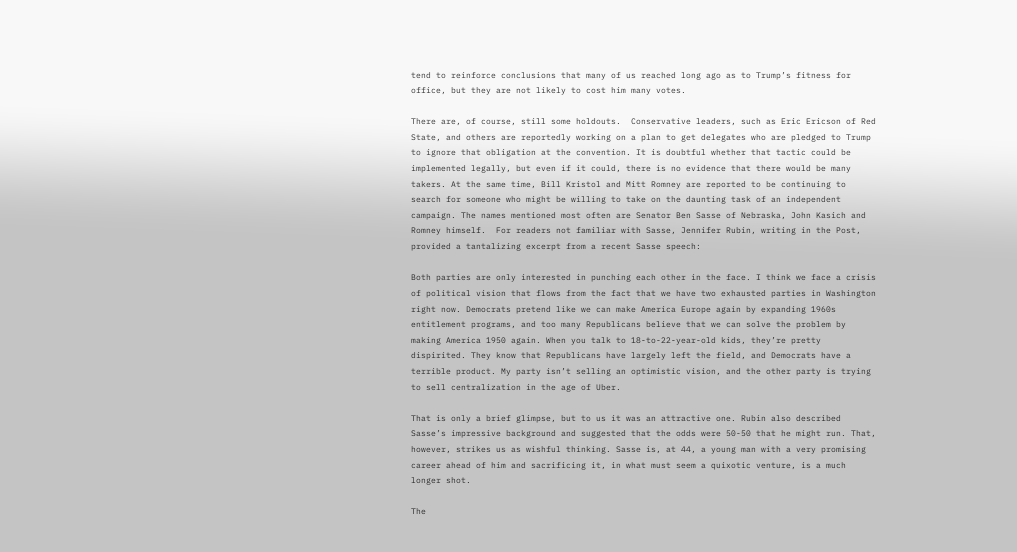tend to reinforce conclusions that many of us reached long ago as to Trump’s fitness for office, but they are not likely to cost him many votes.

There are, of course, still some holdouts.  Conservative leaders, such as Eric Ericson of Red State, and others are reportedly working on a plan to get delegates who are pledged to Trump to ignore that obligation at the convention. It is doubtful whether that tactic could be implemented legally, but even if it could, there is no evidence that there would be many takers. At the same time, Bill Kristol and Mitt Romney are reported to be continuing to search for someone who might be willing to take on the daunting task of an independent campaign. The names mentioned most often are Senator Ben Sasse of Nebraska, John Kasich and Romney himself.  For readers not familiar with Sasse, Jennifer Rubin, writing in the Post, provided a tantalizing excerpt from a recent Sasse speech:

Both parties are only interested in punching each other in the face. I think we face a crisis of political vision that flows from the fact that we have two exhausted parties in Washington right now. Democrats pretend like we can make America Europe again by expanding 1960s entitlement programs, and too many Republicans believe that we can solve the problem by making America 1950 again. When you talk to 18-to-22-year-old kids, they’re pretty dispirited. They know that Republicans have largely left the field, and Democrats have a terrible product. My party isn’t selling an optimistic vision, and the other party is trying to sell centralization in the age of Uber.

That is only a brief glimpse, but to us it was an attractive one. Rubin also described Sasse’s impressive background and suggested that the odds were 50-50 that he might run. That, however, strikes us as wishful thinking. Sasse is, at 44, a young man with a very promising career ahead of him and sacrificing it, in what must seem a quixotic venture, is a much longer shot.

The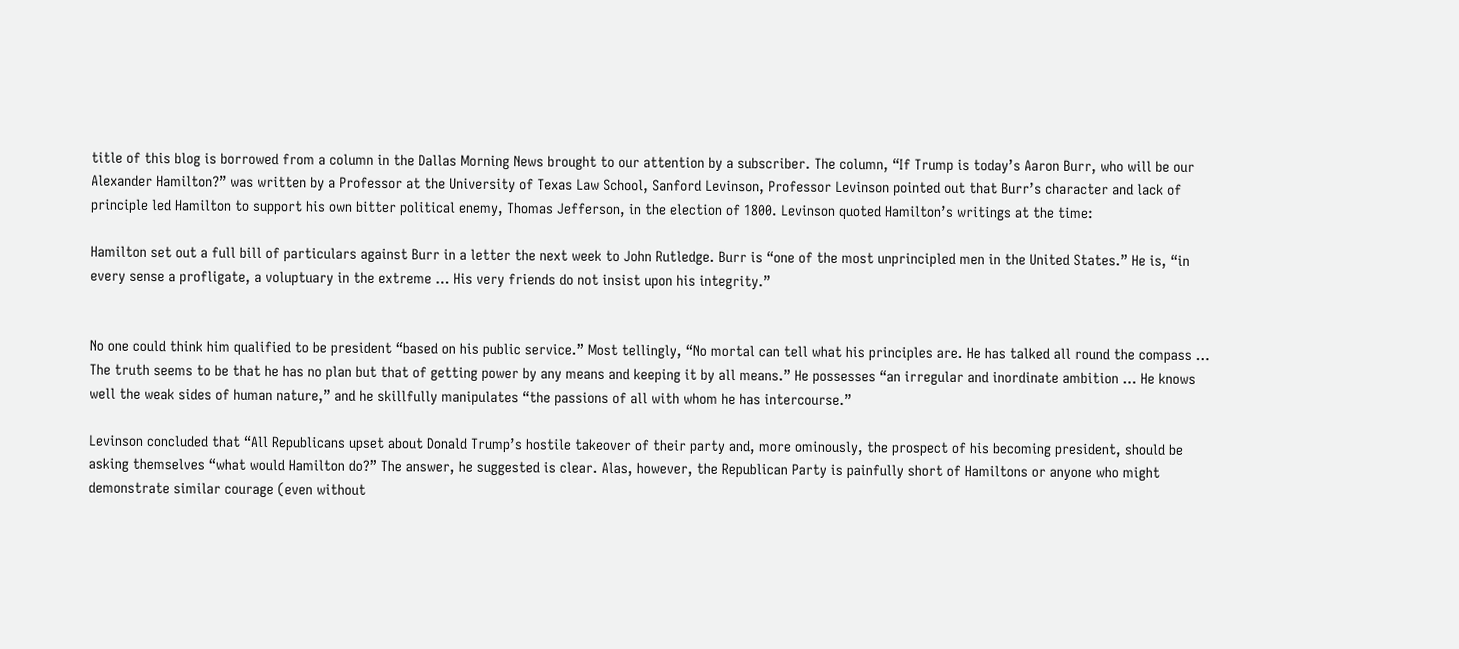title of this blog is borrowed from a column in the Dallas Morning News brought to our attention by a subscriber. The column, “If Trump is today’s Aaron Burr, who will be our Alexander Hamilton?” was written by a Professor at the University of Texas Law School, Sanford Levinson, Professor Levinson pointed out that Burr’s character and lack of principle led Hamilton to support his own bitter political enemy, Thomas Jefferson, in the election of 1800. Levinson quoted Hamilton’s writings at the time:

Hamilton set out a full bill of particulars against Burr in a letter the next week to John Rutledge. Burr is “one of the most unprincipled men in the United States.” He is, “in every sense a profligate, a voluptuary in the extreme … His very friends do not insist upon his integrity.”


No one could think him qualified to be president “based on his public service.” Most tellingly, “No mortal can tell what his principles are. He has talked all round the compass … The truth seems to be that he has no plan but that of getting power by any means and keeping it by all means.” He possesses “an irregular and inordinate ambition … He knows well the weak sides of human nature,” and he skillfully manipulates “the passions of all with whom he has intercourse.”

Levinson concluded that “All Republicans upset about Donald Trump’s hostile takeover of their party and, more ominously, the prospect of his becoming president, should be asking themselves “what would Hamilton do?” The answer, he suggested is clear. Alas, however, the Republican Party is painfully short of Hamiltons or anyone who might demonstrate similar courage (even without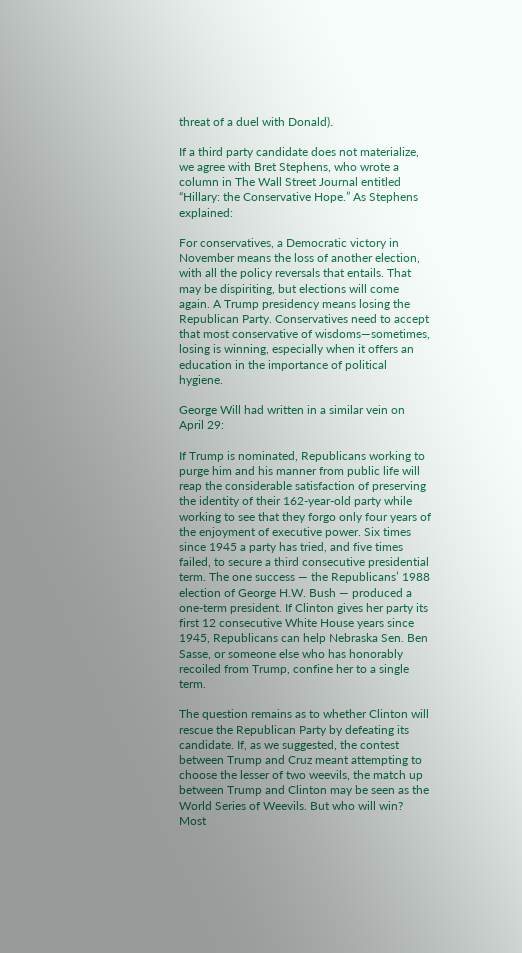threat of a duel with Donald).

If a third party candidate does not materialize, we agree with Bret Stephens, who wrote a column in The Wall Street Journal entitled “Hillary: the Conservative Hope.” As Stephens explained:

For conservatives, a Democratic victory in November means the loss of another election, with all the policy reversals that entails. That may be dispiriting, but elections will come again. A Trump presidency means losing the Republican Party. Conservatives need to accept that most conservative of wisdoms—sometimes, losing is winning, especially when it offers an education in the importance of political hygiene.

George Will had written in a similar vein on April 29:

If Trump is nominated, Republicans working to purge him and his manner from public life will reap the considerable satisfaction of preserving the identity of their 162-year-old party while working to see that they forgo only four years of the enjoyment of executive power. Six times since 1945 a party has tried, and five times failed, to secure a third consecutive presidential term. The one success — the Republicans’ 1988 election of George H.W. Bush — produced a one-term president. If Clinton gives her party its first 12 consecutive White House years since 1945, Republicans can help Nebraska Sen. Ben Sasse, or someone else who has honorably recoiled from Trump, confine her to a single term.

The question remains as to whether Clinton will rescue the Republican Party by defeating its candidate. If, as we suggested, the contest between Trump and Cruz meant attempting to choose the lesser of two weevils, the match up between Trump and Clinton may be seen as the World Series of Weevils. But who will win? Most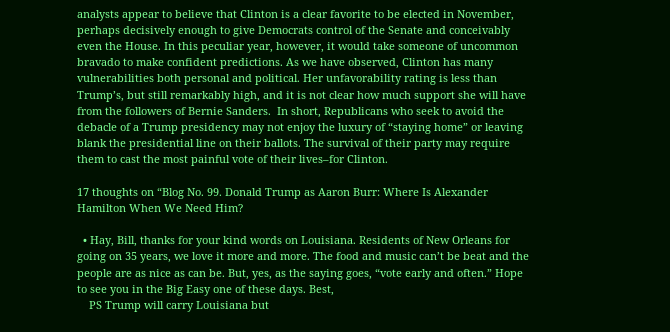analysts appear to believe that Clinton is a clear favorite to be elected in November, perhaps decisively enough to give Democrats control of the Senate and conceivably even the House. In this peculiar year, however, it would take someone of uncommon bravado to make confident predictions. As we have observed, Clinton has many vulnerabilities both personal and political. Her unfavorability rating is less than Trump’s, but still remarkably high, and it is not clear how much support she will have from the followers of Bernie Sanders.  In short, Republicans who seek to avoid the debacle of a Trump presidency may not enjoy the luxury of “staying home” or leaving blank the presidential line on their ballots. The survival of their party may require them to cast the most painful vote of their lives–for Clinton.

17 thoughts on “Blog No. 99. Donald Trump as Aaron Burr: Where Is Alexander Hamilton When We Need Him?

  • Hay, Bill, thanks for your kind words on Louisiana. Residents of New Orleans for going on 35 years, we love it more and more. The food and music can’t be beat and the people are as nice as can be. But, yes, as the saying goes, “vote early and often.” Hope to see you in the Big Easy one of these days. Best,
    PS Trump will carry Louisiana but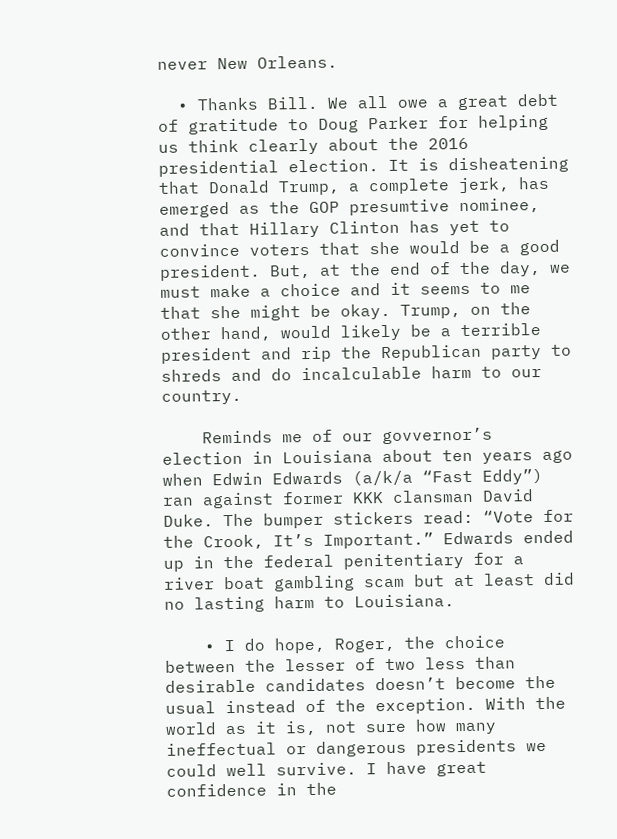never New Orleans.

  • Thanks Bill. We all owe a great debt of gratitude to Doug Parker for helping us think clearly about the 2016 presidential election. It is disheatening that Donald Trump, a complete jerk, has emerged as the GOP presumtive nominee, and that Hillary Clinton has yet to convince voters that she would be a good president. But, at the end of the day, we must make a choice and it seems to me that she might be okay. Trump, on the other hand, would likely be a terrible president and rip the Republican party to shreds and do incalculable harm to our country.

    Reminds me of our govvernor’s election in Louisiana about ten years ago when Edwin Edwards (a/k/a “Fast Eddy”) ran against former KKK clansman David Duke. The bumper stickers read: “Vote for the Crook, It’s Important.” Edwards ended up in the federal penitentiary for a river boat gambling scam but at least did no lasting harm to Louisiana.

    • I do hope, Roger, the choice between the lesser of two less than desirable candidates doesn’t become the usual instead of the exception. With the world as it is, not sure how many ineffectual or dangerous presidents we could well survive. I have great confidence in the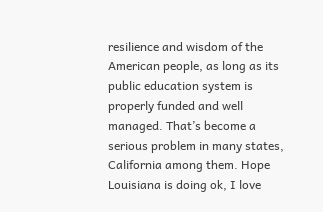resilience and wisdom of the American people, as long as its public education system is properly funded and well managed. That’s become a serious problem in many states, California among them. Hope Louisiana is doing ok, I love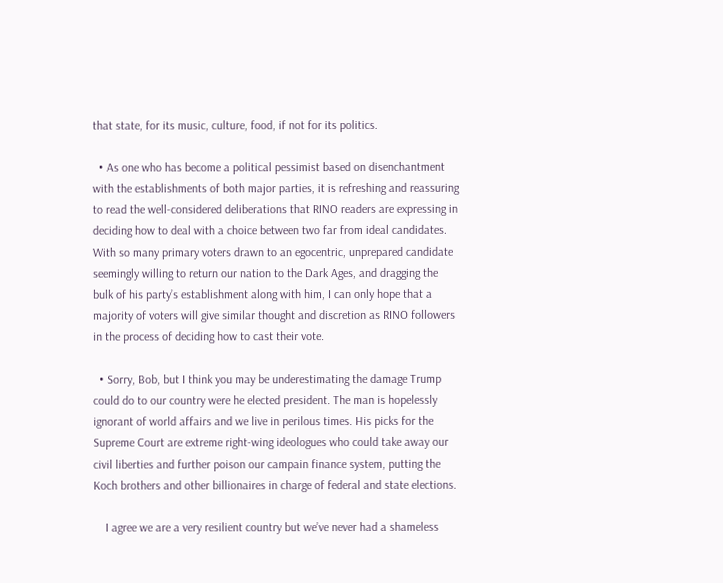that state, for its music, culture, food, if not for its politics.

  • As one who has become a political pessimist based on disenchantment with the establishments of both major parties, it is refreshing and reassuring to read the well-considered deliberations that RINO readers are expressing in deciding how to deal with a choice between two far from ideal candidates. With so many primary voters drawn to an egocentric, unprepared candidate seemingly willing to return our nation to the Dark Ages, and dragging the bulk of his party’s establishment along with him, I can only hope that a majority of voters will give similar thought and discretion as RINO followers in the process of deciding how to cast their vote.

  • Sorry, Bob, but I think you may be underestimating the damage Trump could do to our country were he elected president. The man is hopelessly ignorant of world affairs and we live in perilous times. His picks for the Supreme Court are extreme right-wing ideologues who could take away our civil liberties and further poison our campain finance system, putting the Koch brothers and other billionaires in charge of federal and state elections.

    I agree we are a very resilient country but we’ve never had a shameless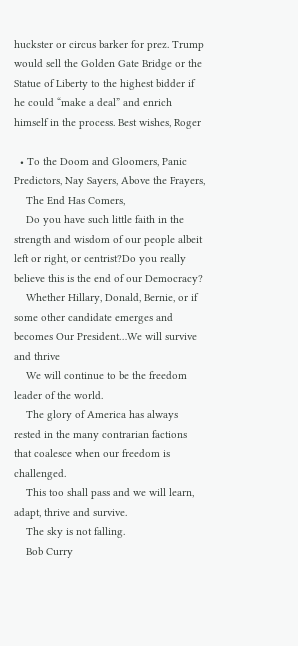huckster or circus barker for prez. Trump would sell the Golden Gate Bridge or the Statue of Liberty to the highest bidder if he could “make a deal” and enrich himself in the process. Best wishes, Roger

  • To the Doom and Gloomers, Panic Predictors, Nay Sayers, Above the Frayers,
    The End Has Comers,
    Do you have such little faith in the strength and wisdom of our people albeit left or right, or centrist?Do you really believe this is the end of our Democracy?
    Whether Hillary, Donald, Bernie, or if some other candidate emerges and becomes Our President…We will survive and thrive
    We will continue to be the freedom leader of the world.
    The glory of America has always rested in the many contrarian factions that coalesce when our freedom is challenged.
    This too shall pass and we will learn, adapt, thrive and survive.
    The sky is not falling.
    Bob Curry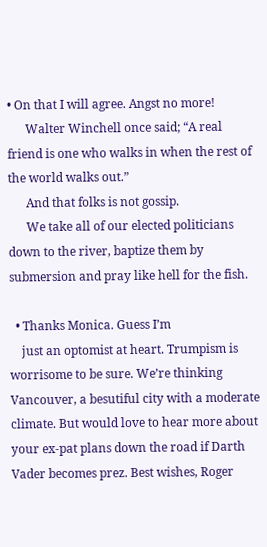• On that I will agree. Angst no more!
      Walter Winchell once said; “A real friend is one who walks in when the rest of the world walks out.”
      And that folks is not gossip.
      We take all of our elected politicians down to the river, baptize them by submersion and pray like hell for the fish.

  • Thanks Monica. Guess I’m
    just an optomist at heart. Trumpism is worrisome to be sure. We’re thinking Vancouver, a besutiful city with a moderate climate. But would love to hear more about your ex-pat plans down the road if Darth Vader becomes prez. Best wishes, Roger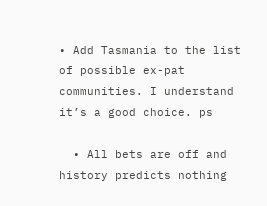• Add Tasmania to the list of possible ex-pat communities. I understand it’s a good choice. ps

  • All bets are off and history predicts nothing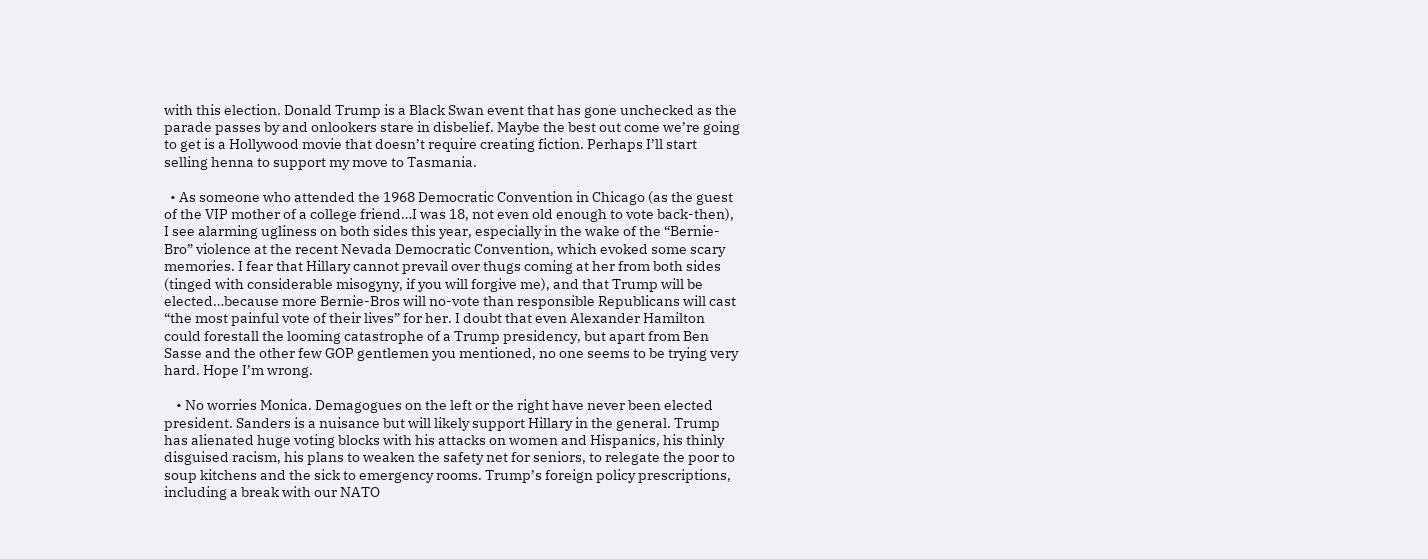with this election. Donald Trump is a Black Swan event that has gone unchecked as the parade passes by and onlookers stare in disbelief. Maybe the best out come we’re going to get is a Hollywood movie that doesn’t require creating fiction. Perhaps I’ll start selling henna to support my move to Tasmania.

  • As someone who attended the 1968 Democratic Convention in Chicago (as the guest of the VIP mother of a college friend…I was 18, not even old enough to vote back-then), I see alarming ugliness on both sides this year, especially in the wake of the “Bernie-Bro” violence at the recent Nevada Democratic Convention, which evoked some scary memories. I fear that Hillary cannot prevail over thugs coming at her from both sides (tinged with considerable misogyny, if you will forgive me), and that Trump will be elected…because more Bernie-Bros will no-vote than responsible Republicans will cast “the most painful vote of their lives” for her. I doubt that even Alexander Hamilton could forestall the looming catastrophe of a Trump presidency, but apart from Ben Sasse and the other few GOP gentlemen you mentioned, no one seems to be trying very hard. Hope I’m wrong.

    • No worries Monica. Demagogues on the left or the right have never been elected president. Sanders is a nuisance but will likely support Hillary in the general. Trump has alienated huge voting blocks with his attacks on women and Hispanics, his thinly disguised racism, his plans to weaken the safety net for seniors, to relegate the poor to soup kitchens and the sick to emergency rooms. Trump’s foreign policy prescriptions, including a break with our NATO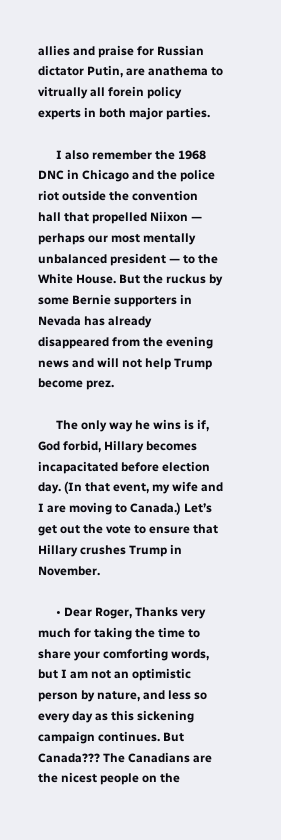allies and praise for Russian dictator Putin, are anathema to vitrually all forein policy experts in both major parties.

      I also remember the 1968 DNC in Chicago and the police riot outside the convention hall that propelled Niixon — perhaps our most mentally unbalanced president — to the White House. But the ruckus by some Bernie supporters in Nevada has already disappeared from the evening news and will not help Trump become prez.

      The only way he wins is if, God forbid, Hillary becomes incapacitated before election day. (In that event, my wife and I are moving to Canada.) Let’s get out the vote to ensure that Hillary crushes Trump in November.

      • Dear Roger, Thanks very much for taking the time to share your comforting words, but I am not an optimistic person by nature, and less so every day as this sickening campaign continues. But Canada??? The Canadians are the nicest people on the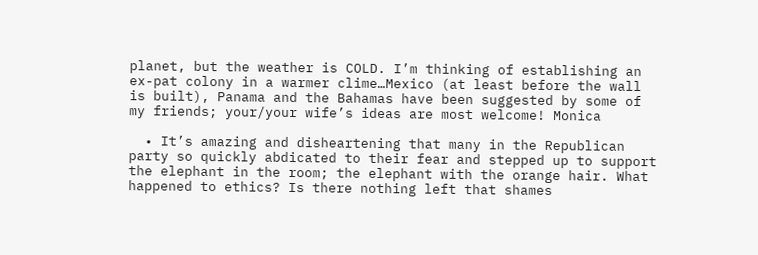planet, but the weather is COLD. I’m thinking of establishing an ex-pat colony in a warmer clime…Mexico (at least before the wall is built), Panama and the Bahamas have been suggested by some of my friends; your/your wife’s ideas are most welcome! Monica

  • It’s amazing and disheartening that many in the Republican party so quickly abdicated to their fear and stepped up to support the elephant in the room; the elephant with the orange hair. What happened to ethics? Is there nothing left that shames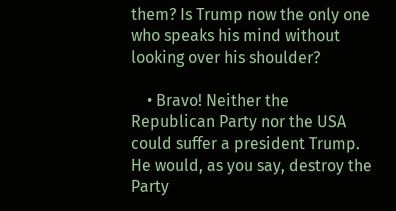them? Is Trump now the only one who speaks his mind without looking over his shoulder?

    • Bravo! Neither the Republican Party nor the USA could suffer a president Trump. He would, as you say, destroy the Party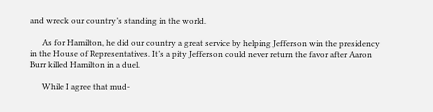and wreck our country’s standing in the world.

      As for Hamilton, he did our country a great service by helping Jefferson win the presidency in the House of Representatives. It’s a pity Jefferson could never return the favor after Aaron Burr killed Hamilton in a duel.

      While I agree that mud-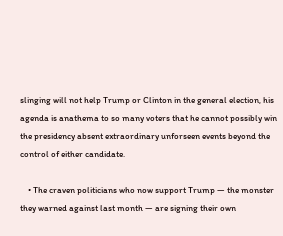slinging will not help Trump or Clinton in the general election, his agenda is anathema to so many voters that he cannot possibly win the presidency absent extraordinary unforseen events beyond the control of either candidate.

    • The craven politicians who now support Trump — the monster they warned against last month — are signing their own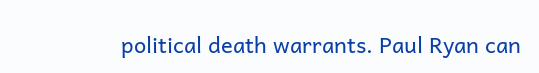political death warrants. Paul Ryan can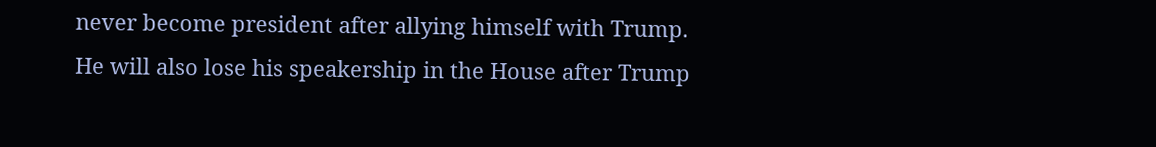never become president after allying himself with Trump. He will also lose his speakership in the House after Trump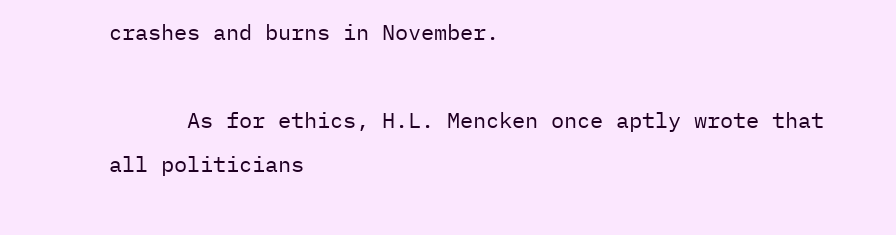crashes and burns in November.

      As for ethics, H.L. Mencken once aptly wrote that all politicians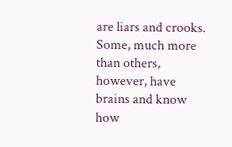are liars and crooks. Some, much more than others, however, have brains and know how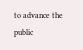to advance the public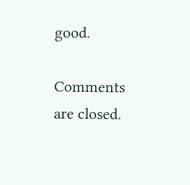good.

Comments are closed.